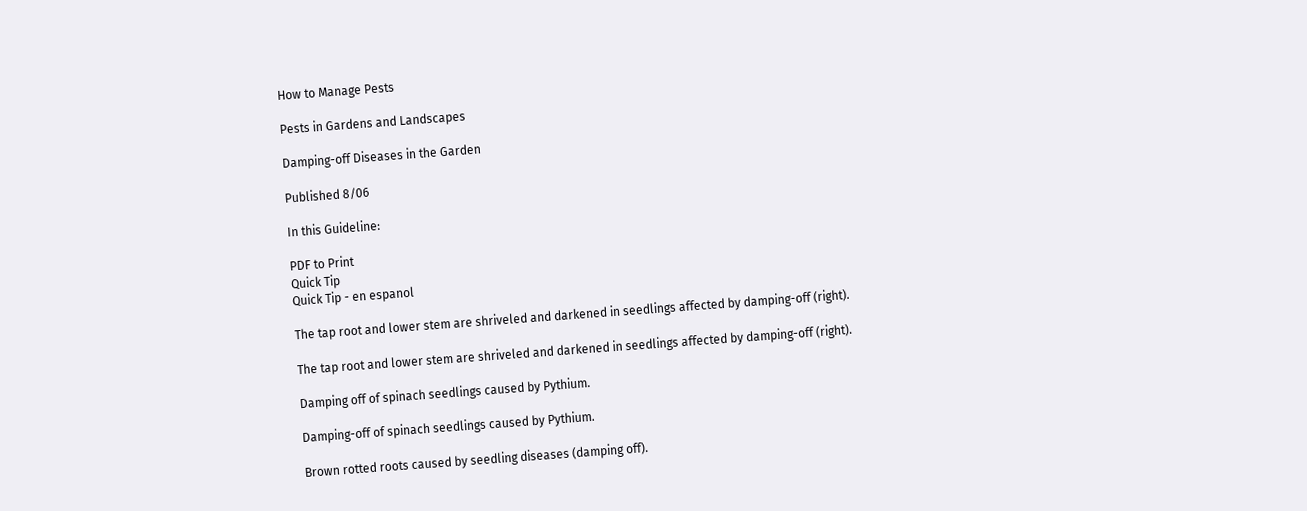How to Manage Pests

Pests in Gardens and Landscapes

Damping-off Diseases in the Garden

Published 8/06

In this Guideline:

PDF to Print
Quick Tip
Quick Tip - en espanol

The tap root and lower stem are shriveled and darkened in seedlings affected by damping-off (right).

The tap root and lower stem are shriveled and darkened in seedlings affected by damping-off (right).

Damping off of spinach seedlings caused by Pythium.

Damping-off of spinach seedlings caused by Pythium.

Brown rotted roots caused by seedling diseases (damping off).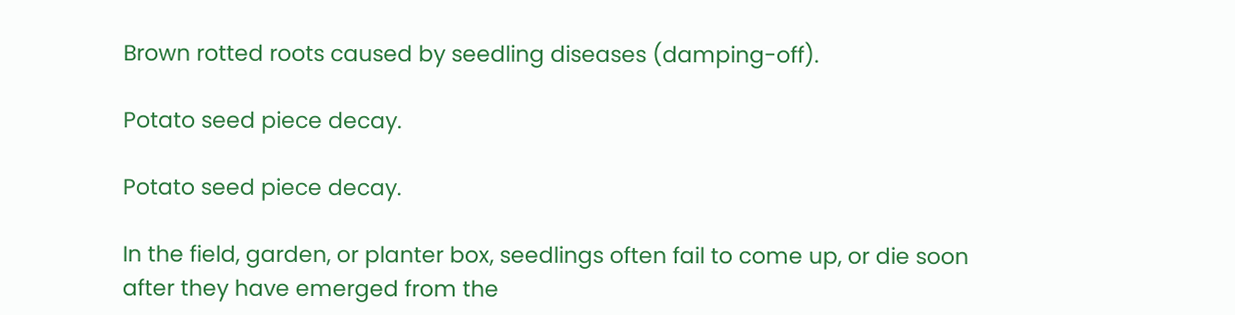Brown rotted roots caused by seedling diseases (damping-off).

Potato seed piece decay.

Potato seed piece decay.

In the field, garden, or planter box, seedlings often fail to come up, or die soon after they have emerged from the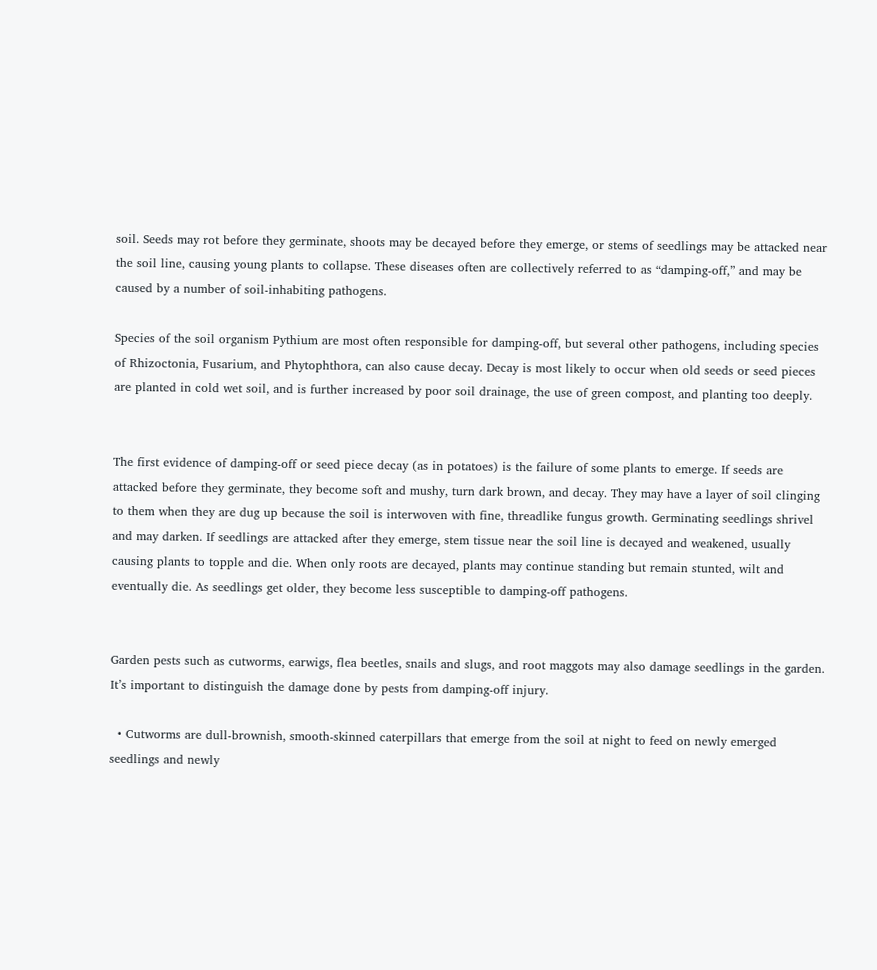soil. Seeds may rot before they germinate, shoots may be decayed before they emerge, or stems of seedlings may be attacked near the soil line, causing young plants to collapse. These diseases often are collectively referred to as “damping-off,” and may be caused by a number of soil-inhabiting pathogens.

Species of the soil organism Pythium are most often responsible for damping-off, but several other pathogens, including species of Rhizoctonia, Fusarium, and Phytophthora, can also cause decay. Decay is most likely to occur when old seeds or seed pieces are planted in cold wet soil, and is further increased by poor soil drainage, the use of green compost, and planting too deeply.


The first evidence of damping-off or seed piece decay (as in potatoes) is the failure of some plants to emerge. If seeds are attacked before they germinate, they become soft and mushy, turn dark brown, and decay. They may have a layer of soil clinging to them when they are dug up because the soil is interwoven with fine, threadlike fungus growth. Germinating seedlings shrivel and may darken. If seedlings are attacked after they emerge, stem tissue near the soil line is decayed and weakened, usually causing plants to topple and die. When only roots are decayed, plants may continue standing but remain stunted, wilt and eventually die. As seedlings get older, they become less susceptible to damping-off pathogens.


Garden pests such as cutworms, earwigs, flea beetles, snails and slugs, and root maggots may also damage seedlings in the garden. It’s important to distinguish the damage done by pests from damping-off injury.

  • Cutworms are dull-brownish, smooth-skinned caterpillars that emerge from the soil at night to feed on newly emerged seedlings and newly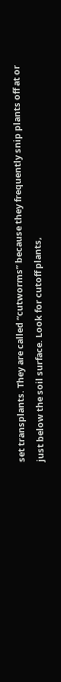set transplants. They are called “cutworms” because they frequently snip plants off at or just below the soil surface. Look for cutoff plants,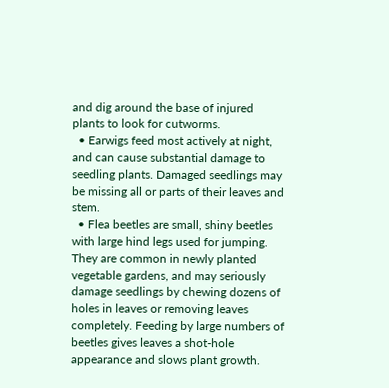and dig around the base of injured plants to look for cutworms.
  • Earwigs feed most actively at night, and can cause substantial damage to seedling plants. Damaged seedlings may be missing all or parts of their leaves and stem.
  • Flea beetles are small, shiny beetles with large hind legs used for jumping. They are common in newly planted vegetable gardens, and may seriously damage seedlings by chewing dozens of holes in leaves or removing leaves completely. Feeding by large numbers of beetles gives leaves a shot-hole appearance and slows plant growth.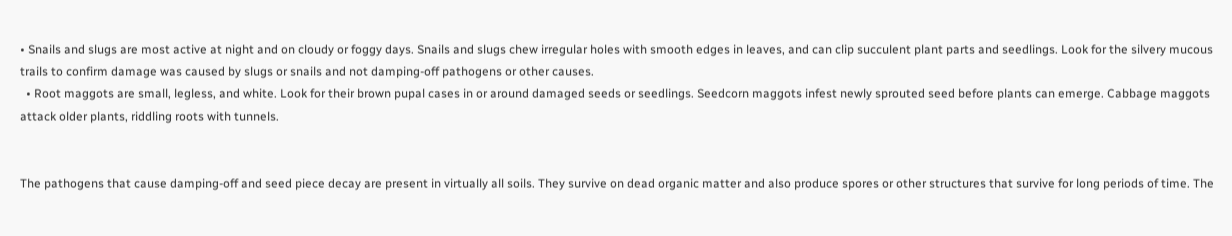• Snails and slugs are most active at night and on cloudy or foggy days. Snails and slugs chew irregular holes with smooth edges in leaves, and can clip succulent plant parts and seedlings. Look for the silvery mucous trails to confirm damage was caused by slugs or snails and not damping-off pathogens or other causes.
  • Root maggots are small, legless, and white. Look for their brown pupal cases in or around damaged seeds or seedlings. Seedcorn maggots infest newly sprouted seed before plants can emerge. Cabbage maggots attack older plants, riddling roots with tunnels.


The pathogens that cause damping-off and seed piece decay are present in virtually all soils. They survive on dead organic matter and also produce spores or other structures that survive for long periods of time. The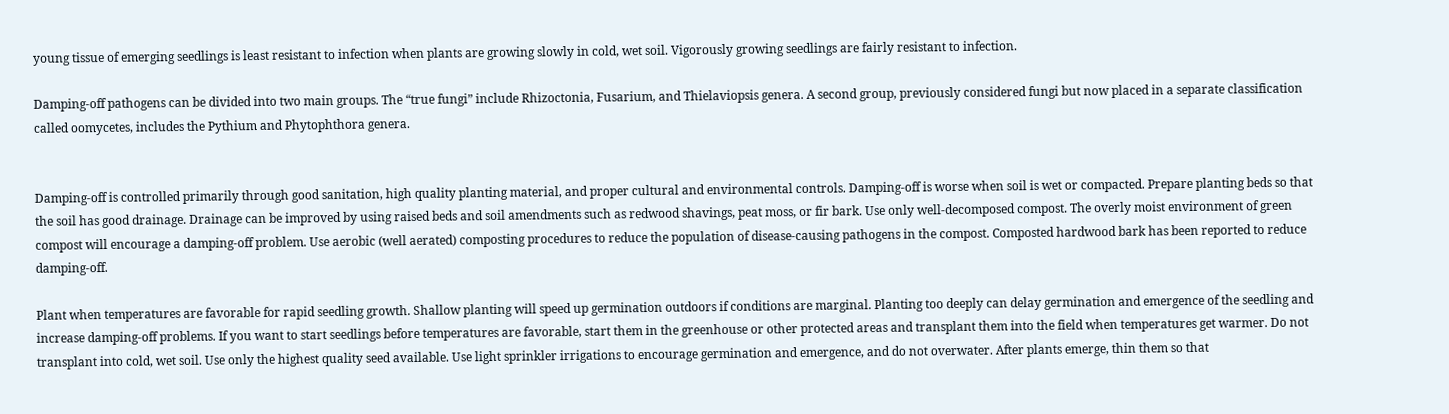young tissue of emerging seedlings is least resistant to infection when plants are growing slowly in cold, wet soil. Vigorously growing seedlings are fairly resistant to infection.

Damping-off pathogens can be divided into two main groups. The “true fungi” include Rhizoctonia, Fusarium, and Thielaviopsis genera. A second group, previously considered fungi but now placed in a separate classification called oomycetes, includes the Pythium and Phytophthora genera.


Damping-off is controlled primarily through good sanitation, high quality planting material, and proper cultural and environmental controls. Damping-off is worse when soil is wet or compacted. Prepare planting beds so that the soil has good drainage. Drainage can be improved by using raised beds and soil amendments such as redwood shavings, peat moss, or fir bark. Use only well-decomposed compost. The overly moist environment of green compost will encourage a damping-off problem. Use aerobic (well aerated) composting procedures to reduce the population of disease-causing pathogens in the compost. Composted hardwood bark has been reported to reduce damping-off.

Plant when temperatures are favorable for rapid seedling growth. Shallow planting will speed up germination outdoors if conditions are marginal. Planting too deeply can delay germination and emergence of the seedling and increase damping-off problems. If you want to start seedlings before temperatures are favorable, start them in the greenhouse or other protected areas and transplant them into the field when temperatures get warmer. Do not transplant into cold, wet soil. Use only the highest quality seed available. Use light sprinkler irrigations to encourage germination and emergence, and do not overwater. After plants emerge, thin them so that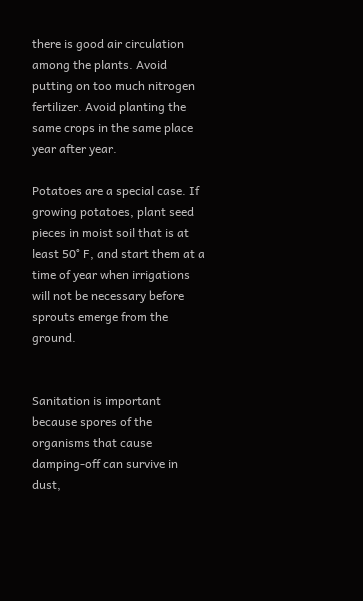there is good air circulation among the plants. Avoid putting on too much nitrogen fertilizer. Avoid planting the same crops in the same place year after year.

Potatoes are a special case. If growing potatoes, plant seed pieces in moist soil that is at least 50° F, and start them at a time of year when irrigations will not be necessary before sprouts emerge from the ground.


Sanitation is important because spores of the organisms that cause damping-off can survive in dust,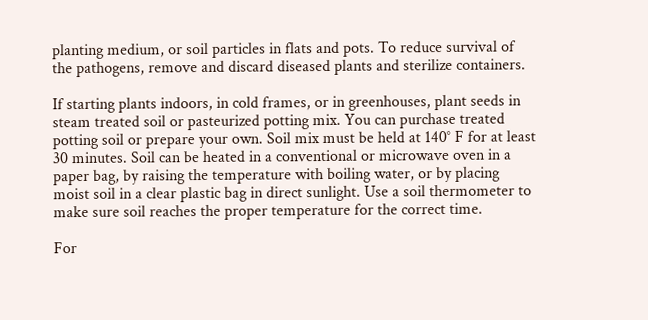planting medium, or soil particles in flats and pots. To reduce survival of the pathogens, remove and discard diseased plants and sterilize containers.

If starting plants indoors, in cold frames, or in greenhouses, plant seeds in steam treated soil or pasteurized potting mix. You can purchase treated potting soil or prepare your own. Soil mix must be held at 140° F for at least 30 minutes. Soil can be heated in a conventional or microwave oven in a paper bag, by raising the temperature with boiling water, or by placing moist soil in a clear plastic bag in direct sunlight. Use a soil thermometer to make sure soil reaches the proper temperature for the correct time.

For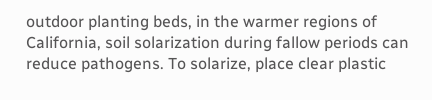outdoor planting beds, in the warmer regions of California, soil solarization during fallow periods can reduce pathogens. To solarize, place clear plastic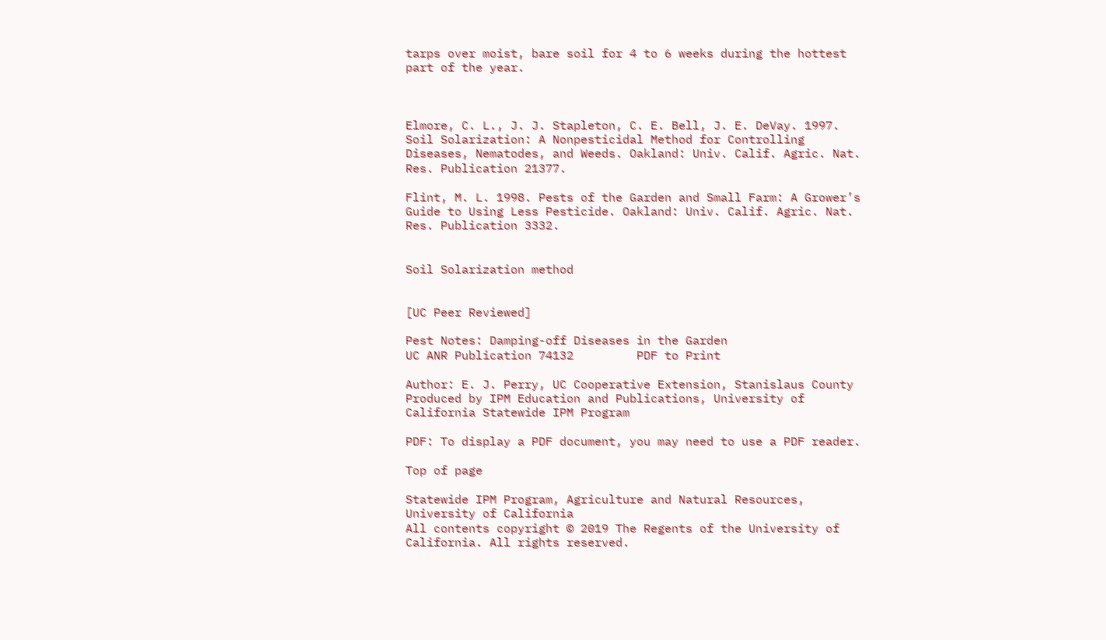tarps over moist, bare soil for 4 to 6 weeks during the hottest part of the year.



Elmore, C. L., J. J. Stapleton, C. E. Bell, J. E. DeVay. 1997. Soil Solarization: A Nonpesticidal Method for Controlling Diseases, Nematodes, and Weeds. Oakland: Univ. Calif. Agric. Nat. Res. Publication 21377.

Flint, M. L. 1998. Pests of the Garden and Small Farm: A Grower’s Guide to Using Less Pesticide. Oakland: Univ. Calif. Agric. Nat. Res. Publication 3332.


Soil Solarization method


[UC Peer Reviewed]

Pest Notes: Damping-off Diseases in the Garden
UC ANR Publication 74132         PDF to Print

Author: E. J. Perry, UC Cooperative Extension, Stanislaus County
Produced by IPM Education and Publications, University of California Statewide IPM Program

PDF: To display a PDF document, you may need to use a PDF reader.

Top of page

Statewide IPM Program, Agriculture and Natural Resources, University of California
All contents copyright © 2019 The Regents of the University of California. All rights reserved.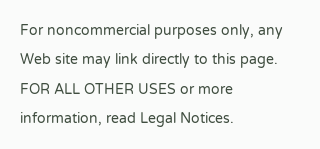For noncommercial purposes only, any Web site may link directly to this page. FOR ALL OTHER USES or more information, read Legal Notices.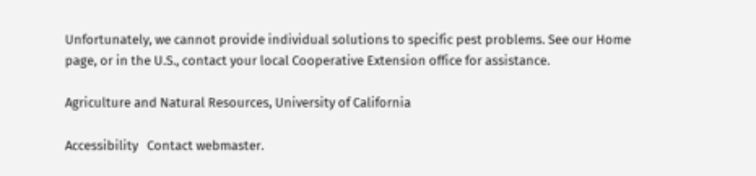Unfortunately, we cannot provide individual solutions to specific pest problems. See our Home page, or in the U.S., contact your local Cooperative Extension office for assistance.

Agriculture and Natural Resources, University of California

Accessibility   Contact webmaster.